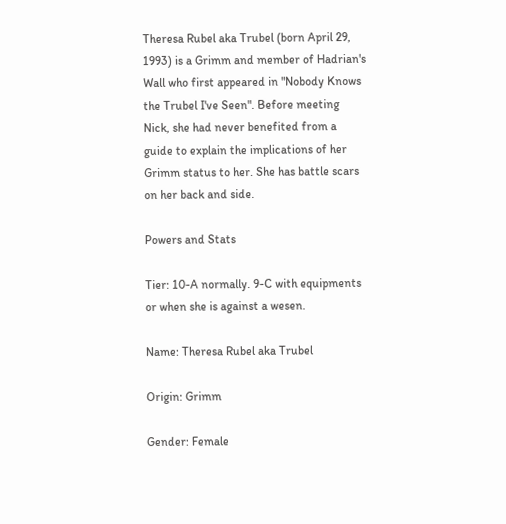Theresa Rubel aka Trubel (born April 29, 1993) is a Grimm and member of Hadrian's Wall who first appeared in "Nobody Knows the Trubel I've Seen". Before meeting Nick, she had never benefited from a guide to explain the implications of her Grimm status to her. She has battle scars on her back and side.

Powers and Stats

Tier: 10-A normally. 9-C with equipments or when she is against a wesen.

Name: Theresa Rubel aka Trubel

Origin: Grimm

Gender: Female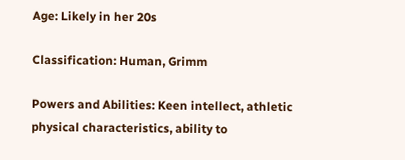Age: Likely in her 20s

Classification: Human, Grimm

Powers and Abilities: Keen intellect, athletic physical characteristics, ability to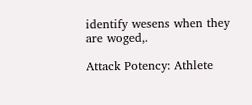identify wesens when they are woged,.

Attack Potency: Athlete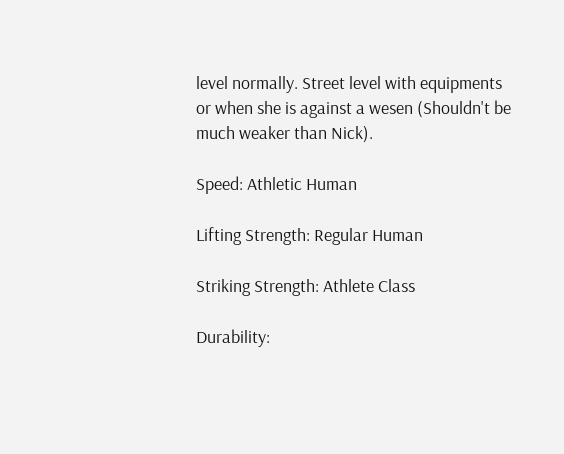level normally. Street level with equipments or when she is against a wesen (Shouldn't be much weaker than Nick).

Speed: Athletic Human

Lifting Strength: Regular Human

Striking Strength: Athlete Class

Durability: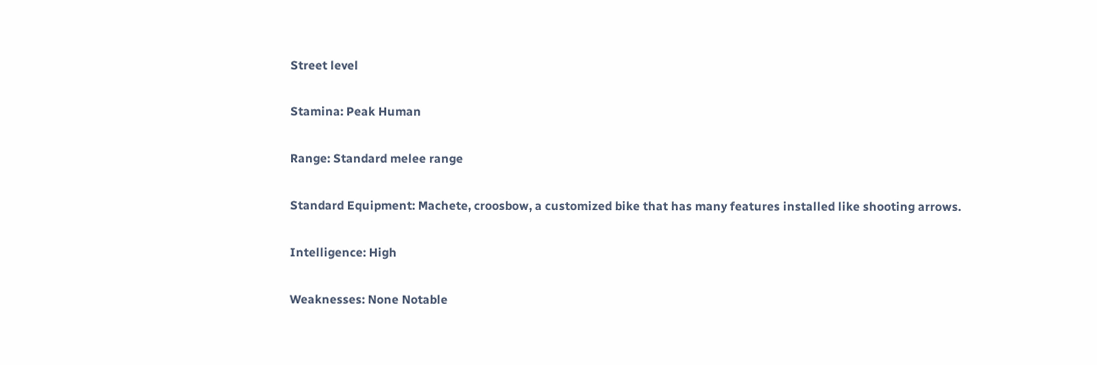Street level

Stamina: Peak Human

Range: Standard melee range

Standard Equipment: Machete, croosbow, a customized bike that has many features installed like shooting arrows.

Intelligence: High

Weaknesses: None Notable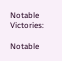Notable Victories:

Notable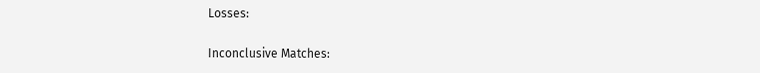Losses:

Inconclusive Matches: